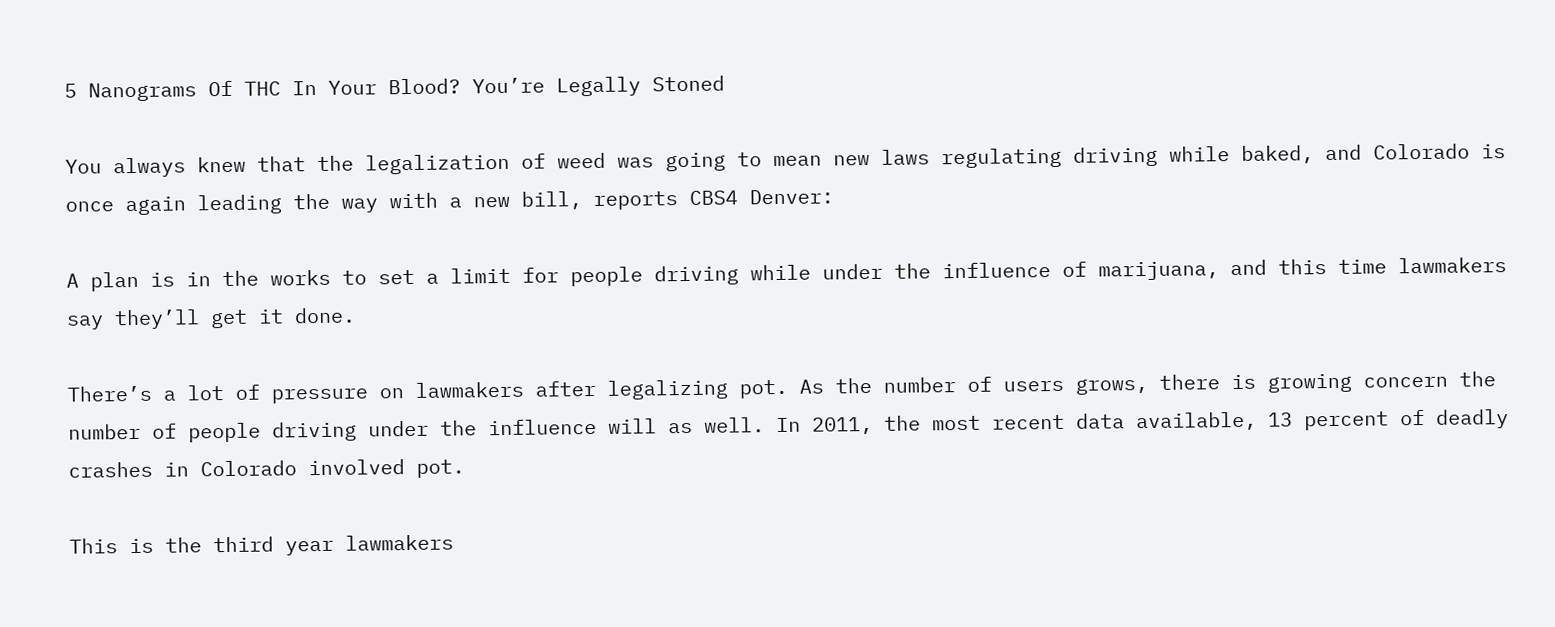5 Nanograms Of THC In Your Blood? You’re Legally Stoned

You always knew that the legalization of weed was going to mean new laws regulating driving while baked, and Colorado is once again leading the way with a new bill, reports CBS4 Denver:

A plan is in the works to set a limit for people driving while under the influence of marijuana, and this time lawmakers say they’ll get it done.

There’s a lot of pressure on lawmakers after legalizing pot. As the number of users grows, there is growing concern the number of people driving under the influence will as well. In 2011, the most recent data available, 13 percent of deadly crashes in Colorado involved pot.

This is the third year lawmakers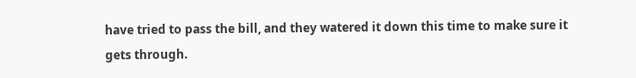have tried to pass the bill, and they watered it down this time to make sure it gets through.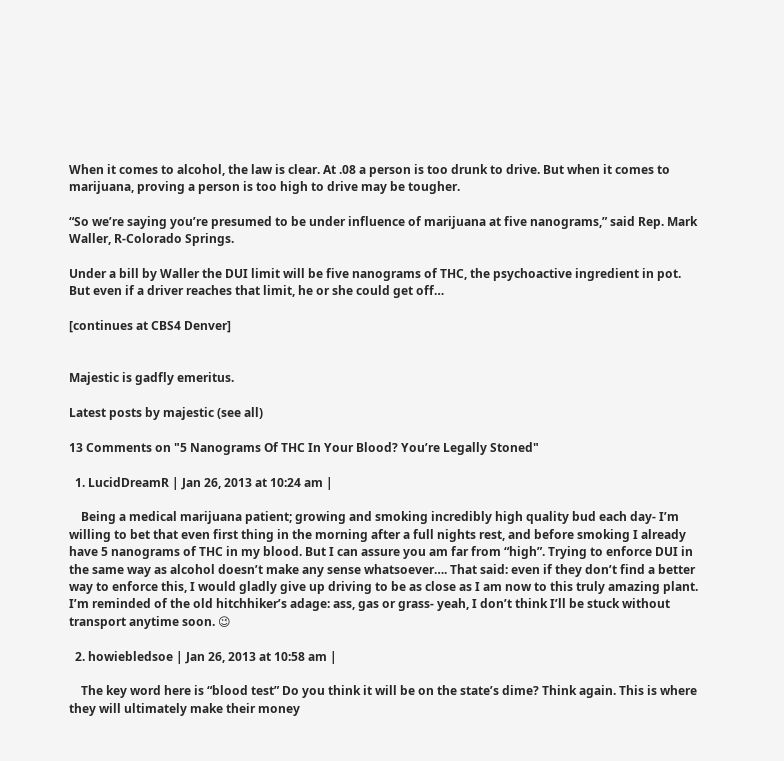When it comes to alcohol, the law is clear. At .08 a person is too drunk to drive. But when it comes to marijuana, proving a person is too high to drive may be tougher.

“So we’re saying you’re presumed to be under influence of marijuana at five nanograms,” said Rep. Mark Waller, R-Colorado Springs.

Under a bill by Waller the DUI limit will be five nanograms of THC, the psychoactive ingredient in pot. But even if a driver reaches that limit, he or she could get off…

[continues at CBS4 Denver]


Majestic is gadfly emeritus.

Latest posts by majestic (see all)

13 Comments on "5 Nanograms Of THC In Your Blood? You’re Legally Stoned"

  1. LucidDreamR | Jan 26, 2013 at 10:24 am |

    Being a medical marijuana patient; growing and smoking incredibly high quality bud each day- I’m willing to bet that even first thing in the morning after a full nights rest, and before smoking I already have 5 nanograms of THC in my blood. But I can assure you am far from “high”. Trying to enforce DUI in the same way as alcohol doesn’t make any sense whatsoever…. That said: even if they don’t find a better way to enforce this, I would gladly give up driving to be as close as I am now to this truly amazing plant. I’m reminded of the old hitchhiker’s adage: ass, gas or grass- yeah, I don’t think I’ll be stuck without transport anytime soon. 😉

  2. howiebledsoe | Jan 26, 2013 at 10:58 am |

    The key word here is “blood test” Do you think it will be on the state’s dime? Think again. This is where they will ultimately make their money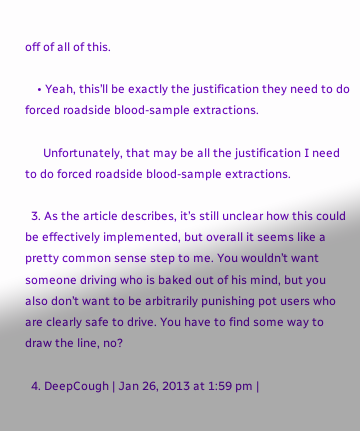off of all of this.

    • Yeah, this’ll be exactly the justification they need to do forced roadside blood-sample extractions.

      Unfortunately, that may be all the justification I need to do forced roadside blood-sample extractions.

  3. As the article describes, it’s still unclear how this could be effectively implemented, but overall it seems like a pretty common sense step to me. You wouldn’t want someone driving who is baked out of his mind, but you also don’t want to be arbitrarily punishing pot users who are clearly safe to drive. You have to find some way to draw the line, no?

  4. DeepCough | Jan 26, 2013 at 1:59 pm |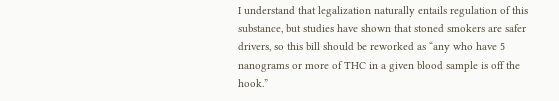I understand that legalization naturally entails regulation of this substance, but studies have shown that stoned smokers are safer drivers, so this bill should be reworked as “any who have 5 nanograms or more of THC in a given blood sample is off the hook.”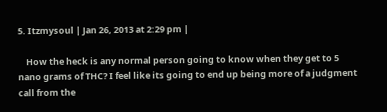5. Itzmysoul | Jan 26, 2013 at 2:29 pm |

    How the heck is any normal person going to know when they get to 5 nano grams of THC? I feel like its going to end up being more of a judgment call from the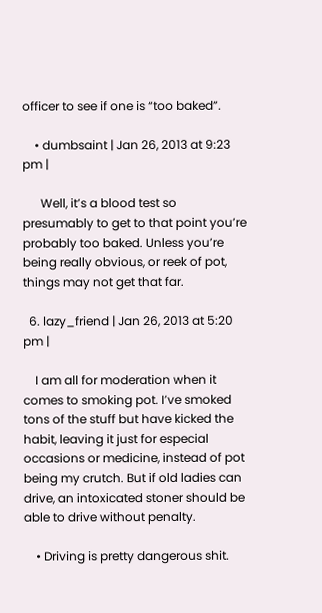officer to see if one is “too baked”.

    • dumbsaint | Jan 26, 2013 at 9:23 pm |

      Well, it’s a blood test so presumably to get to that point you’re probably too baked. Unless you’re being really obvious, or reek of pot, things may not get that far.

  6. lazy_friend | Jan 26, 2013 at 5:20 pm |

    I am all for moderation when it comes to smoking pot. I’ve smoked tons of the stuff but have kicked the habit, leaving it just for especial occasions or medicine, instead of pot being my crutch. But if old ladies can drive, an intoxicated stoner should be able to drive without penalty.

    • Driving is pretty dangerous shit.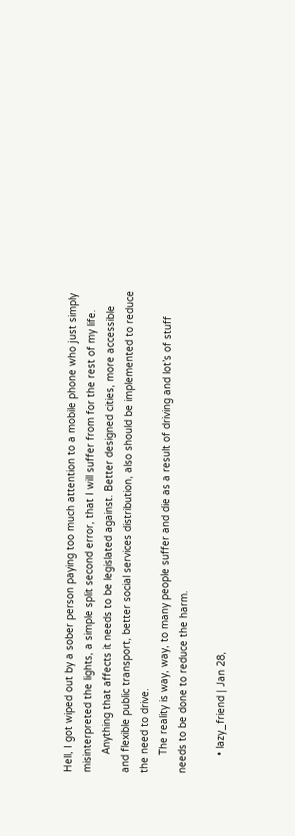Hell, I got wiped out by a sober person paying too much attention to a mobile phone who just simply misinterpreted the lights, a simple split second error, that I will suffer from for the rest of my life.
      Anything that affects it needs to be legislated against. Better designed cities, more accessible and flexible public transport, better social services distribution, also should be implemented to reduce the need to drive.
      The reality is way, way, to many people suffer and die as a result of driving and lot’s of stuff needs to be done to reduce the harm.

      • lazy_friend | Jan 28,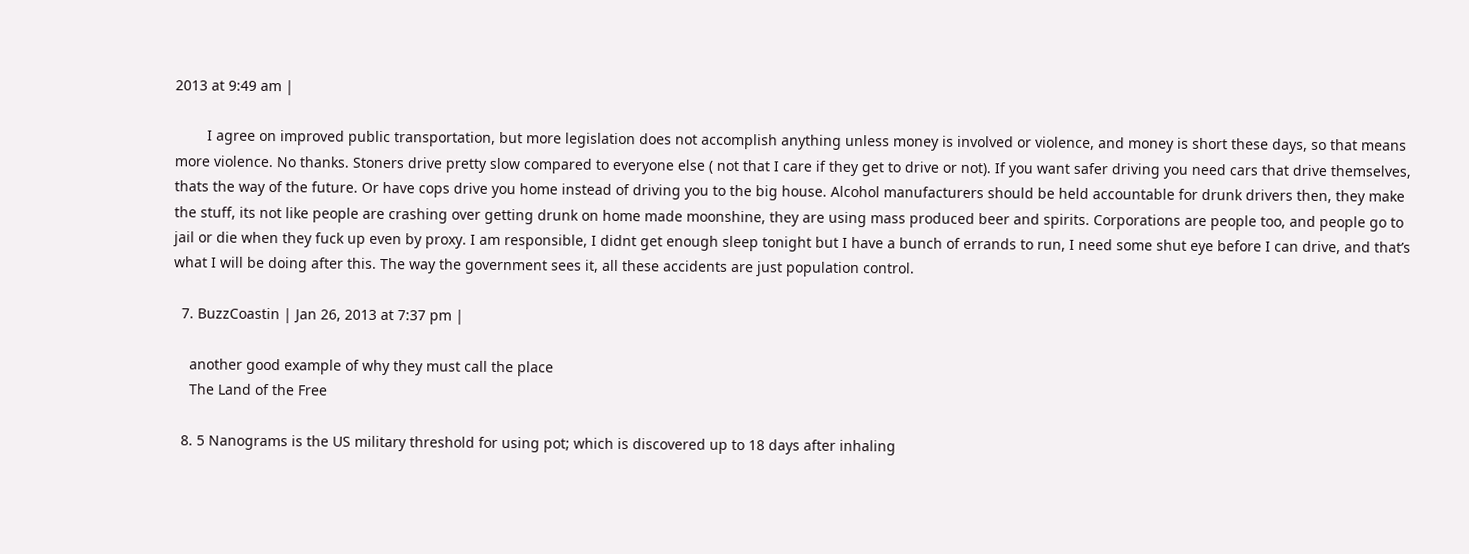2013 at 9:49 am |

        I agree on improved public transportation, but more legislation does not accomplish anything unless money is involved or violence, and money is short these days, so that means more violence. No thanks. Stoners drive pretty slow compared to everyone else ( not that I care if they get to drive or not). If you want safer driving you need cars that drive themselves, thats the way of the future. Or have cops drive you home instead of driving you to the big house. Alcohol manufacturers should be held accountable for drunk drivers then, they make the stuff, its not like people are crashing over getting drunk on home made moonshine, they are using mass produced beer and spirits. Corporations are people too, and people go to jail or die when they fuck up even by proxy. I am responsible, I didnt get enough sleep tonight but I have a bunch of errands to run, I need some shut eye before I can drive, and that’s what I will be doing after this. The way the government sees it, all these accidents are just population control.

  7. BuzzCoastin | Jan 26, 2013 at 7:37 pm |

    another good example of why they must call the place
    The Land of the Free

  8. 5 Nanograms is the US military threshold for using pot; which is discovered up to 18 days after inhaling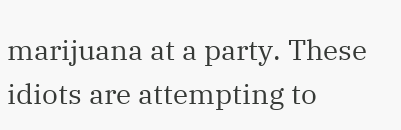marijuana at a party. These idiots are attempting to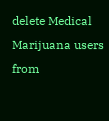delete Medical Marijuana users from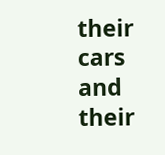their cars and their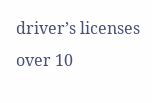driver’s licenses over 10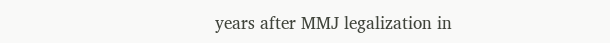years after MMJ legalization in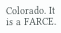Colorado. It is a FARCE.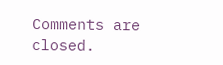Comments are closed.